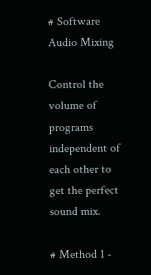# Software Audio Mixing

Control the volume of programs independent of each other to get the perfect sound mix.

# Method 1 -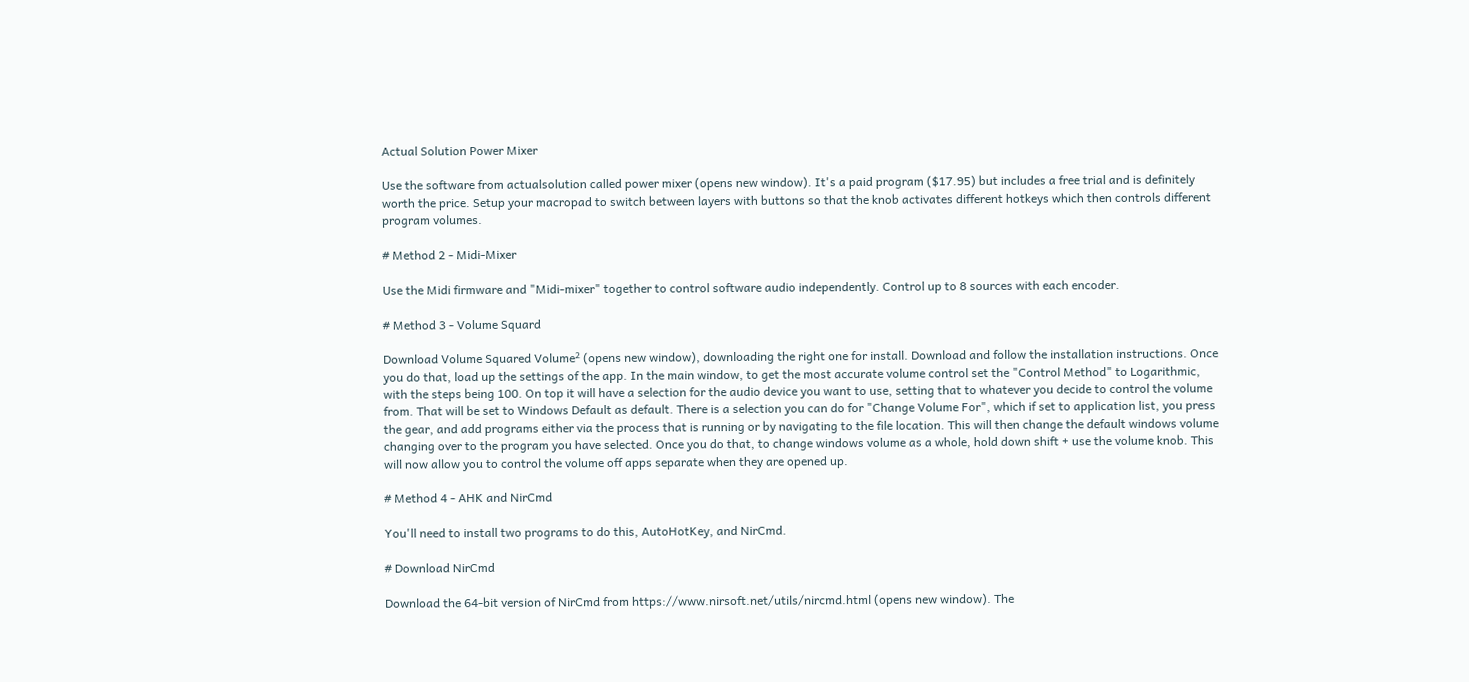Actual Solution Power Mixer

Use the software from actualsolution called power mixer (opens new window). It's a paid program ($17.95) but includes a free trial and is definitely worth the price. Setup your macropad to switch between layers with buttons so that the knob activates different hotkeys which then controls different program volumes.

# Method 2 - Midi-Mixer

Use the Midi firmware and "Midi-mixer" together to control software audio independently. Control up to 8 sources with each encoder.

# Method 3 - Volume Squard

Download Volume Squared Volume² (opens new window), downloading the right one for install. Download and follow the installation instructions. Once you do that, load up the settings of the app. In the main window, to get the most accurate volume control set the "Control Method" to Logarithmic, with the steps being 100. On top it will have a selection for the audio device you want to use, setting that to whatever you decide to control the volume from. That will be set to Windows Default as default. There is a selection you can do for "Change Volume For", which if set to application list, you press the gear, and add programs either via the process that is running or by navigating to the file location. This will then change the default windows volume changing over to the program you have selected. Once you do that, to change windows volume as a whole, hold down shift + use the volume knob. This will now allow you to control the volume off apps separate when they are opened up.

# Method 4 - AHK and NirCmd

You'll need to install two programs to do this, AutoHotKey, and NirCmd.

# Download NirCmd

Download the 64-bit version of NirCmd from https://www.nirsoft.net/utils/nircmd.html (opens new window). The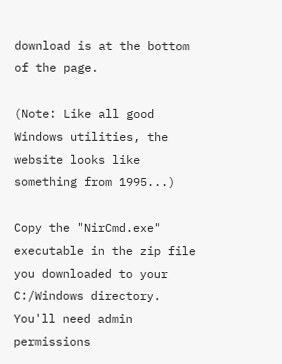download is at the bottom of the page.

(Note: Like all good Windows utilities, the website looks like something from 1995...)

Copy the "NirCmd.exe" executable in the zip file you downloaded to your C:/Windows directory. You'll need admin permissions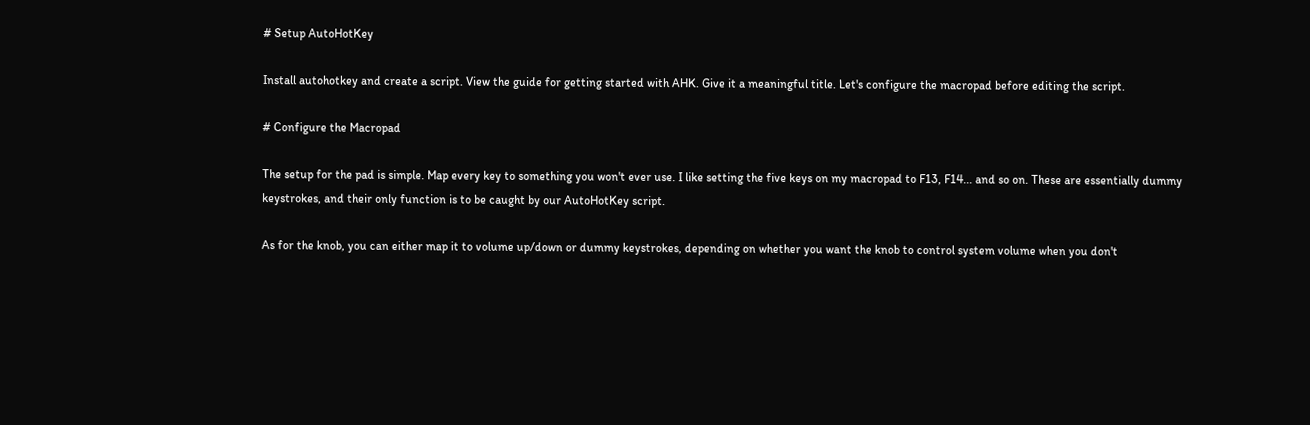# Setup AutoHotKey

Install autohotkey and create a script. View the guide for getting started with AHK. Give it a meaningful title. Let's configure the macropad before editing the script.

# Configure the Macropad

The setup for the pad is simple. Map every key to something you won't ever use. I like setting the five keys on my macropad to F13, F14... and so on. These are essentially dummy keystrokes, and their only function is to be caught by our AutoHotKey script.

As for the knob, you can either map it to volume up/down or dummy keystrokes, depending on whether you want the knob to control system volume when you don't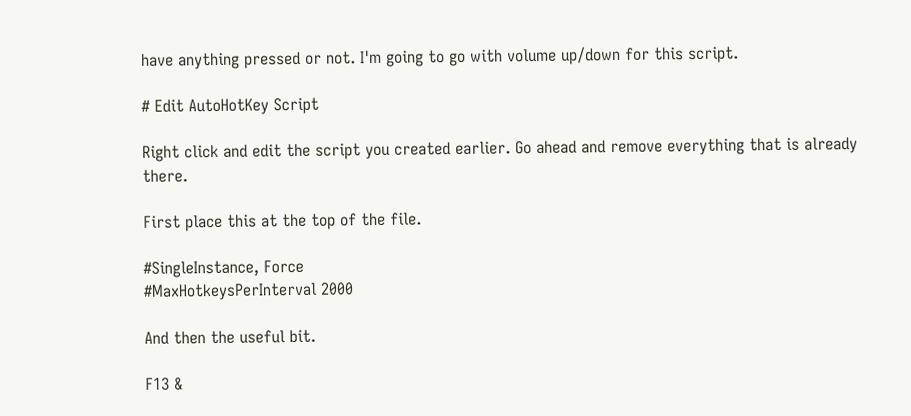have anything pressed or not. I'm going to go with volume up/down for this script.

# Edit AutoHotKey Script

Right click and edit the script you created earlier. Go ahead and remove everything that is already there.

First place this at the top of the file.

#SingleInstance, Force
#MaxHotkeysPerInterval 2000

And then the useful bit.

F13 &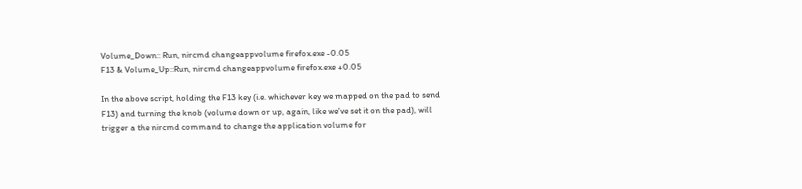Volume_Down:: Run, nircmd changeappvolume firefox.exe -0.05
F13 & Volume_Up::Run, nircmd changeappvolume firefox.exe +0.05

In the above script, holding the F13 key (i.e. whichever key we mapped on the pad to send F13) and turning the knob (volume down or up, again, like we've set it on the pad), will trigger a the nircmd command to change the application volume for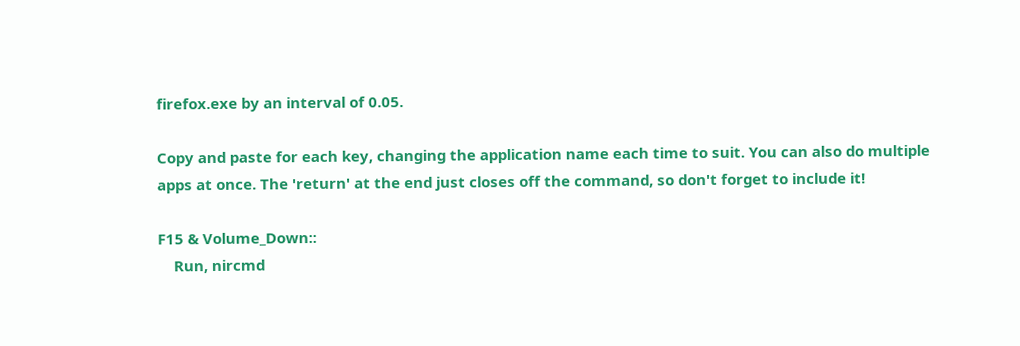firefox.exe by an interval of 0.05.

Copy and paste for each key, changing the application name each time to suit. You can also do multiple apps at once. The 'return' at the end just closes off the command, so don't forget to include it!

F15 & Volume_Down::
    Run, nircmd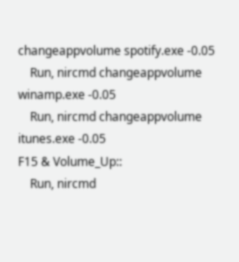changeappvolume spotify.exe -0.05
    Run, nircmd changeappvolume winamp.exe -0.05
    Run, nircmd changeappvolume itunes.exe -0.05
F15 & Volume_Up::
    Run, nircmd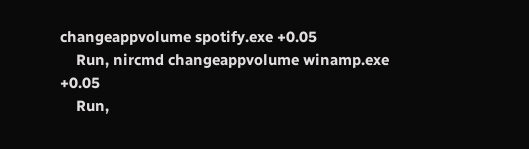changeappvolume spotify.exe +0.05
    Run, nircmd changeappvolume winamp.exe +0.05
    Run,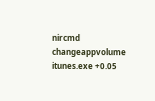nircmd changeappvolume itunes.exe +0.05